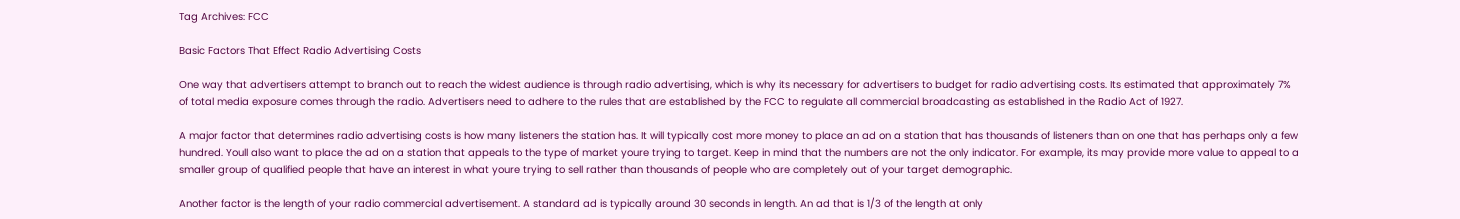Tag Archives: FCC

Basic Factors That Effect Radio Advertising Costs

One way that advertisers attempt to branch out to reach the widest audience is through radio advertising, which is why its necessary for advertisers to budget for radio advertising costs. Its estimated that approximately 7% of total media exposure comes through the radio. Advertisers need to adhere to the rules that are established by the FCC to regulate all commercial broadcasting as established in the Radio Act of 1927.

A major factor that determines radio advertising costs is how many listeners the station has. It will typically cost more money to place an ad on a station that has thousands of listeners than on one that has perhaps only a few hundred. Youll also want to place the ad on a station that appeals to the type of market youre trying to target. Keep in mind that the numbers are not the only indicator. For example, its may provide more value to appeal to a smaller group of qualified people that have an interest in what youre trying to sell rather than thousands of people who are completely out of your target demographic.

Another factor is the length of your radio commercial advertisement. A standard ad is typically around 30 seconds in length. An ad that is 1/3 of the length at only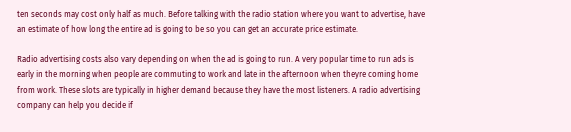ten seconds may cost only half as much. Before talking with the radio station where you want to advertise, have an estimate of how long the entire ad is going to be so you can get an accurate price estimate.

Radio advertising costs also vary depending on when the ad is going to run. A very popular time to run ads is early in the morning when people are commuting to work and late in the afternoon when theyre coming home from work. These slots are typically in higher demand because they have the most listeners. A radio advertising company can help you decide if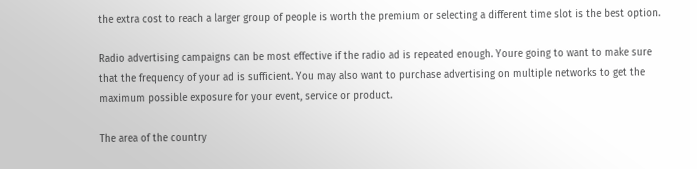the extra cost to reach a larger group of people is worth the premium or selecting a different time slot is the best option.

Radio advertising campaigns can be most effective if the radio ad is repeated enough. Youre going to want to make sure that the frequency of your ad is sufficient. You may also want to purchase advertising on multiple networks to get the maximum possible exposure for your event, service or product.

The area of the country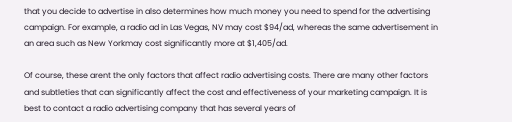that you decide to advertise in also determines how much money you need to spend for the advertising campaign. For example, a radio ad in Las Vegas, NV may cost $94/ad, whereas the same advertisement in an area such as New Yorkmay cost significantly more at $1,405/ad.

Of course, these arent the only factors that affect radio advertising costs. There are many other factors and subtleties that can significantly affect the cost and effectiveness of your marketing campaign. It is best to contact a radio advertising company that has several years of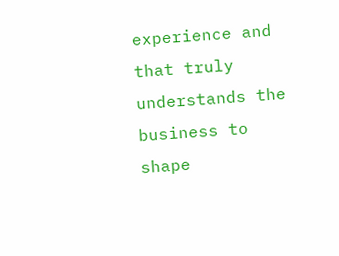experience and that truly understands the business to shape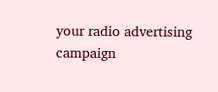your radio advertising campaign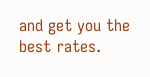and get you the best rates.